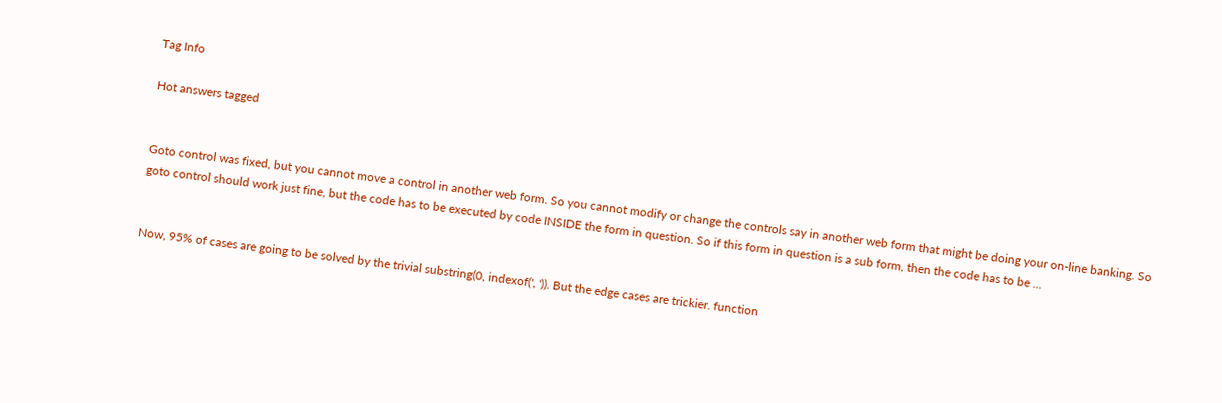Tag Info

Hot answers tagged


Goto control was fixed, but you cannot move a control in another web form. So you cannot modify or change the controls say in another web form that might be doing your on-line banking. So goto control should work just fine, but the code has to be executed by code INSIDE the form in question. So if this form in question is a sub form, then the code has to be ...


Now, 95% of cases are going to be solved by the trivial substring(0, indexof(', ')). But the edge cases are trickier. function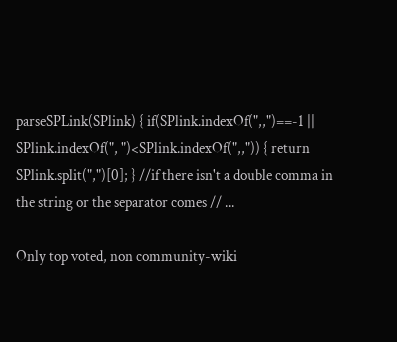parseSPLink(SPlink) { if(SPlink.indexOf(",,")==-1 || SPlink.indexOf(", ")<SPlink.indexOf(",,")) { return SPlink.split(",")[0]; } //if there isn't a double comma in the string or the separator comes // ...

Only top voted, non community-wiki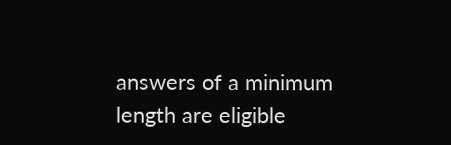answers of a minimum length are eligible